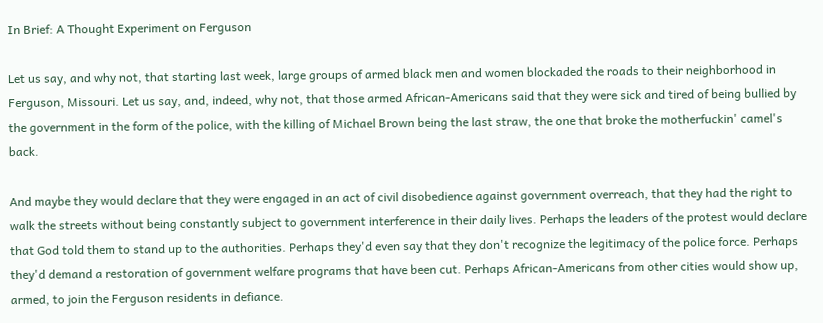In Brief: A Thought Experiment on Ferguson

Let us say, and why not, that starting last week, large groups of armed black men and women blockaded the roads to their neighborhood in Ferguson, Missouri. Let us say, and, indeed, why not, that those armed African-Americans said that they were sick and tired of being bullied by the government in the form of the police, with the killing of Michael Brown being the last straw, the one that broke the motherfuckin' camel's back.

And maybe they would declare that they were engaged in an act of civil disobedience against government overreach, that they had the right to walk the streets without being constantly subject to government interference in their daily lives. Perhaps the leaders of the protest would declare that God told them to stand up to the authorities. Perhaps they'd even say that they don't recognize the legitimacy of the police force. Perhaps they'd demand a restoration of government welfare programs that have been cut. Perhaps African-Americans from other cities would show up, armed, to join the Ferguson residents in defiance.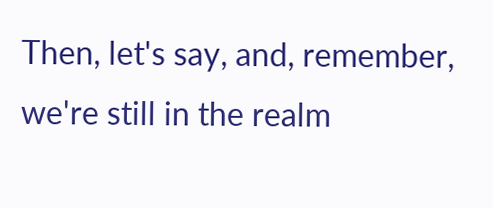Then, let's say, and, remember, we're still in the realm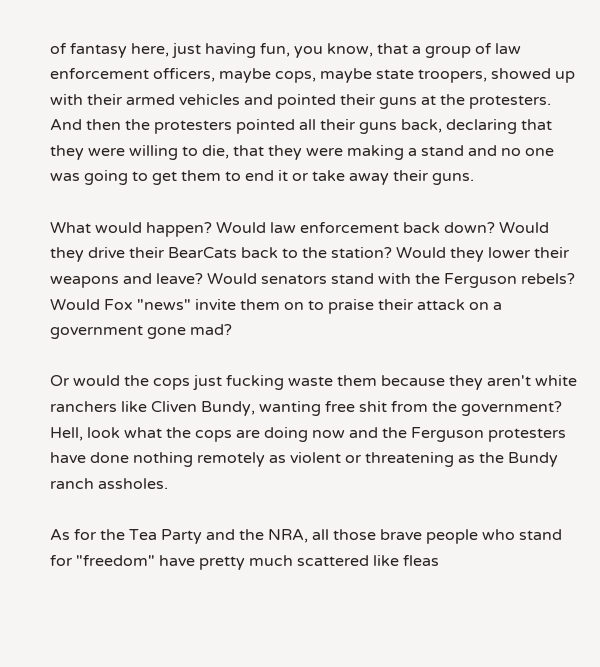of fantasy here, just having fun, you know, that a group of law enforcement officers, maybe cops, maybe state troopers, showed up with their armed vehicles and pointed their guns at the protesters. And then the protesters pointed all their guns back, declaring that they were willing to die, that they were making a stand and no one was going to get them to end it or take away their guns.

What would happen? Would law enforcement back down? Would they drive their BearCats back to the station? Would they lower their weapons and leave? Would senators stand with the Ferguson rebels? Would Fox "news" invite them on to praise their attack on a government gone mad?

Or would the cops just fucking waste them because they aren't white ranchers like Cliven Bundy, wanting free shit from the government? Hell, look what the cops are doing now and the Ferguson protesters have done nothing remotely as violent or threatening as the Bundy ranch assholes.

As for the Tea Party and the NRA, all those brave people who stand for "freedom" have pretty much scattered like fleas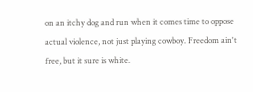on an itchy dog and run when it comes time to oppose actual violence, not just playing cowboy. Freedom ain't free, but it sure is white.